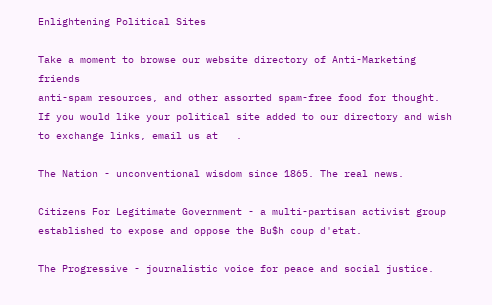Enlightening Political Sites

Take a moment to browse our website directory of Anti-Marketing friends
anti-spam resources, and other assorted spam-free food for thought.
If you would like your political site added to our directory and wish to exchange links, email us at   .

The Nation - unconventional wisdom since 1865. The real news.

Citizens For Legitimate Government - a multi-partisan activist group established to expose and oppose the Bu$h coup d'etat.

The Progressive - journalistic voice for peace and social justice.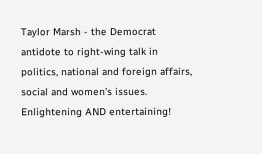Taylor Marsh - the Democrat antidote to right-wing talk in politics, national and foreign affairs, social and women’s issues. Enlightening AND entertaining!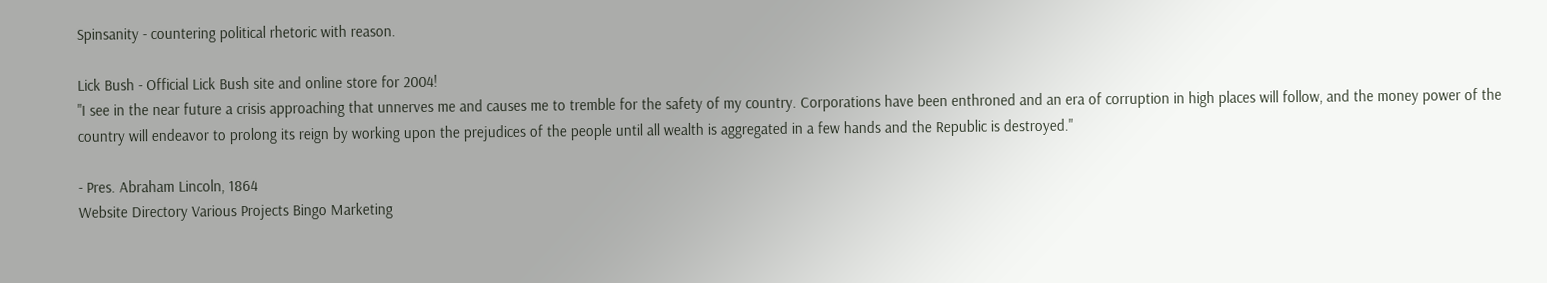Spinsanity - countering political rhetoric with reason.

Lick Bush - Official Lick Bush site and online store for 2004!
"I see in the near future a crisis approaching that unnerves me and causes me to tremble for the safety of my country. Corporations have been enthroned and an era of corruption in high places will follow, and the money power of the country will endeavor to prolong its reign by working upon the prejudices of the people until all wealth is aggregated in a few hands and the Republic is destroyed."

- Pres. Abraham Lincoln, 1864
Website Directory Various Projects Bingo Marketing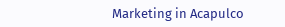Marketing in Acapulco